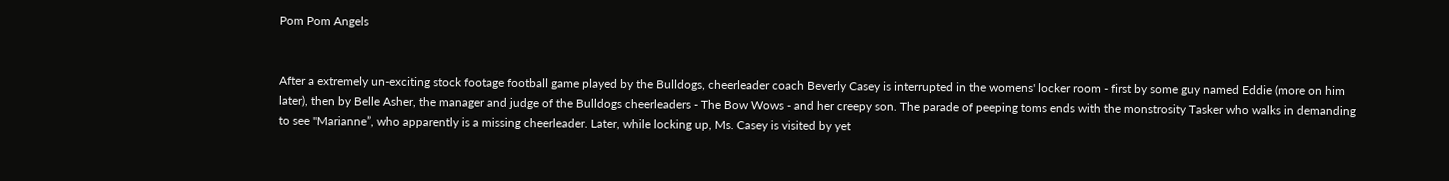Pom Pom Angels


After a extremely un-exciting stock footage football game played by the Bulldogs, cheerleader coach Beverly Casey is interrupted in the womens' locker room - first by some guy named Eddie (more on him later), then by Belle Asher, the manager and judge of the Bulldogs cheerleaders - The Bow Wows - and her creepy son. The parade of peeping toms ends with the monstrosity Tasker who walks in demanding to see "Marianne”, who apparently is a missing cheerleader. Later, while locking up, Ms. Casey is visited by yet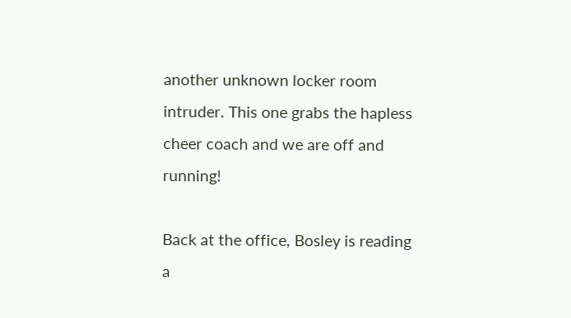another unknown locker room intruder. This one grabs the hapless cheer coach and we are off and running!

Back at the office, Bosley is reading a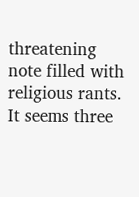threatening note filled with religious rants. It seems three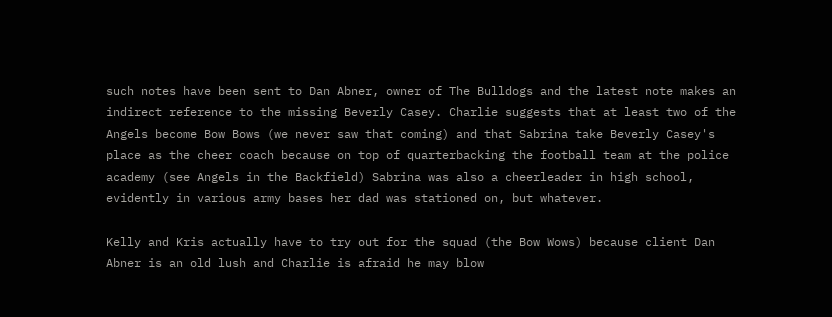such notes have been sent to Dan Abner, owner of The Bulldogs and the latest note makes an indirect reference to the missing Beverly Casey. Charlie suggests that at least two of the Angels become Bow Bows (we never saw that coming) and that Sabrina take Beverly Casey's place as the cheer coach because on top of quarterbacking the football team at the police academy (see Angels in the Backfield) Sabrina was also a cheerleader in high school, evidently in various army bases her dad was stationed on, but whatever.

Kelly and Kris actually have to try out for the squad (the Bow Wows) because client Dan Abner is an old lush and Charlie is afraid he may blow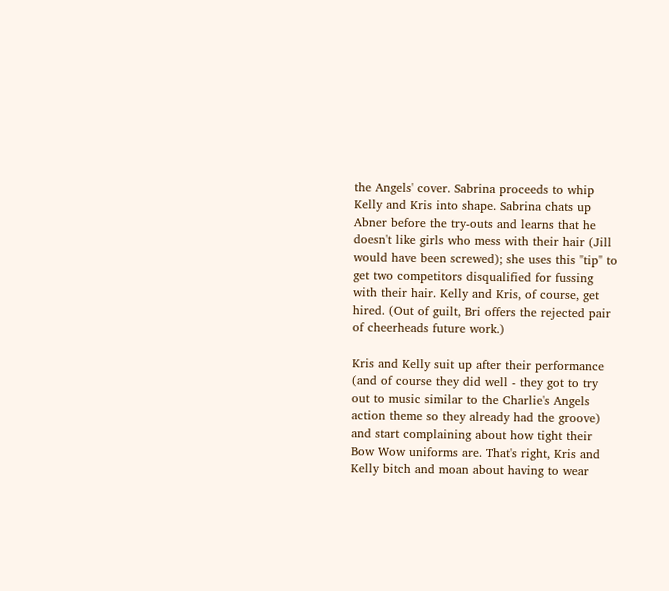the Angels' cover. Sabrina proceeds to whip Kelly and Kris into shape. Sabrina chats up Abner before the try-outs and learns that he doesn't like girls who mess with their hair (Jill would have been screwed); she uses this "tip" to get two competitors disqualified for fussing with their hair. Kelly and Kris, of course, get hired. (Out of guilt, Bri offers the rejected pair of cheerheads future work.)

Kris and Kelly suit up after their performance (and of course they did well - they got to try out to music similar to the Charlie's Angels action theme so they already had the groove) and start complaining about how tight their Bow Wow uniforms are. That's right, Kris and Kelly bitch and moan about having to wear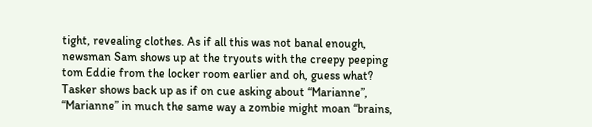tight, revealing clothes. As if all this was not banal enough, newsman Sam shows up at the tryouts with the creepy peeping tom Eddie from the locker room earlier and oh, guess what? Tasker shows back up as if on cue asking about “Marianne”, “Marianne” in much the same way a zombie might moan “brains,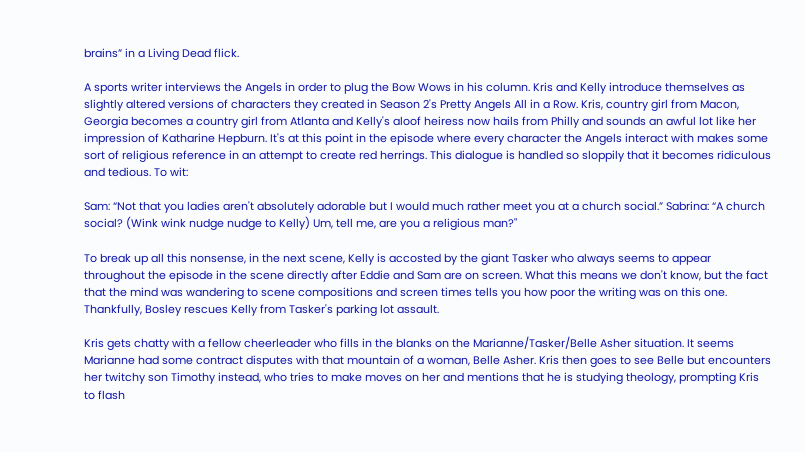brains” in a Living Dead flick.

A sports writer interviews the Angels in order to plug the Bow Wows in his column. Kris and Kelly introduce themselves as slightly altered versions of characters they created in Season 2's Pretty Angels All in a Row. Kris, country girl from Macon, Georgia becomes a country girl from Atlanta and Kelly's aloof heiress now hails from Philly and sounds an awful lot like her impression of Katharine Hepburn. It's at this point in the episode where every character the Angels interact with makes some sort of religious reference in an attempt to create red herrings. This dialogue is handled so sloppily that it becomes ridiculous and tedious. To wit:

Sam: “Not that you ladies aren't absolutely adorable but I would much rather meet you at a church social.” Sabrina: “A church social? (Wink wink nudge nudge to Kelly) Um, tell me, are you a religious man?"

To break up all this nonsense, in the next scene, Kelly is accosted by the giant Tasker who always seems to appear throughout the episode in the scene directly after Eddie and Sam are on screen. What this means we don't know, but the fact that the mind was wandering to scene compositions and screen times tells you how poor the writing was on this one. Thankfully, Bosley rescues Kelly from Tasker's parking lot assault.

Kris gets chatty with a fellow cheerleader who fills in the blanks on the Marianne/Tasker/Belle Asher situation. It seems Marianne had some contract disputes with that mountain of a woman, Belle Asher. Kris then goes to see Belle but encounters her twitchy son Timothy instead, who tries to make moves on her and mentions that he is studying theology, prompting Kris to flash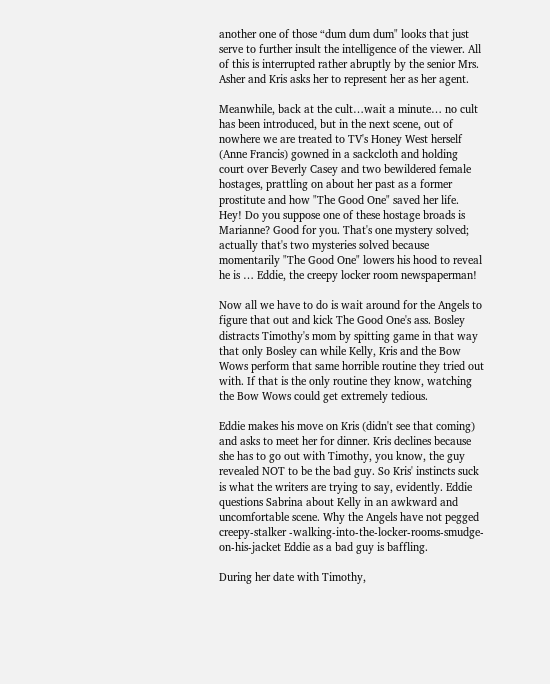another one of those “dum dum dum" looks that just serve to further insult the intelligence of the viewer. All of this is interrupted rather abruptly by the senior Mrs. Asher and Kris asks her to represent her as her agent.

Meanwhile, back at the cult…wait a minute… no cult has been introduced, but in the next scene, out of nowhere we are treated to TV's Honey West herself (Anne Francis) gowned in a sackcloth and holding court over Beverly Casey and two bewildered female hostages, prattling on about her past as a former prostitute and how "The Good One" saved her life. Hey! Do you suppose one of these hostage broads is Marianne? Good for you. That's one mystery solved; actually that's two mysteries solved because momentarily "The Good One" lowers his hood to reveal he is … Eddie, the creepy locker room newspaperman!

Now all we have to do is wait around for the Angels to figure that out and kick The Good One's ass. Bosley distracts Timothy's mom by spitting game in that way that only Bosley can while Kelly, Kris and the Bow Wows perform that same horrible routine they tried out with. If that is the only routine they know, watching the Bow Wows could get extremely tedious.

Eddie makes his move on Kris (didn't see that coming) and asks to meet her for dinner. Kris declines because she has to go out with Timothy, you know, the guy revealed NOT to be the bad guy. So Kris' instincts suck is what the writers are trying to say, evidently. Eddie questions Sabrina about Kelly in an awkward and uncomfortable scene. Why the Angels have not pegged creepy-stalker -walking-into-the-locker-rooms-smudge-on-his-jacket Eddie as a bad guy is baffling.

During her date with Timothy,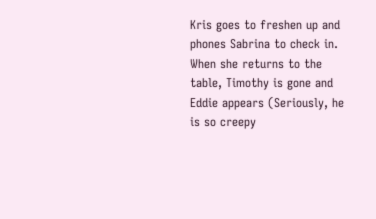Kris goes to freshen up and phones Sabrina to check in. When she returns to the table, Timothy is gone and Eddie appears (Seriously, he is so creepy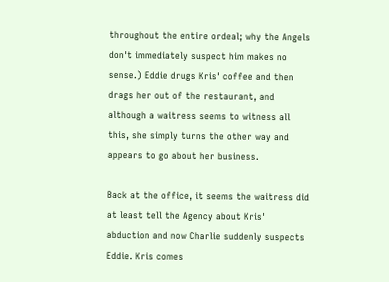throughout the entire ordeal; why the Angels don't immediately suspect him makes no sense.) Eddie drugs Kris' coffee and then drags her out of the restaurant, and although a waitress seems to witness all this, she simply turns the other way and appears to go about her business.

Back at the office, it seems the waitress did at least tell the Agency about Kris' abduction and now Charlie suddenly suspects Eddie. Kris comes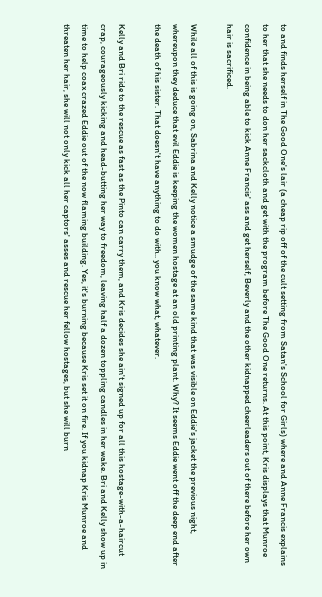to and finds herself in The Good One's lair (a cheap rip off of the cult setting from Satan's School for Girls) where and Anne Francis explains to her that she needs to don her sackcloth and get with the program before The Good One returns. At this point, Kris displays that Munroe confidence in being able to kick Anne Francis' ass and get herself, Beverly and the other kidnapped cheerleaders out of there before her own hair is sacrificed.

While all of this is going on, Sabrina and Kelly notice a smudge of the same kind that was visible on Eddie's jacket the previous night, whereupon they deduce that evil Eddie is keeping the women hostage at an old printing plant. Why? It seems Eddie went off the deep end after the death of his sister. That doesn't have anything to do with.. you know what, whatever.

Kelly and Bri ride to the rescue as fast as the Pinto can carry them, and Kris decides she ain't signed up for all this hostage-with-a-haircut crap, courageously kicking and head-butting her way to freedom, leaving half a dozen toppling candles in her wake. Bri and Kelly show up in time to help coax crazed Eddie out of the now flaming building. Yes, it's burning because Kris set it on fire. If you kidnap Kris Munroe and threaten her hair, she will not only kick all her captors' asses and rescue her fellow hostages, but she will burn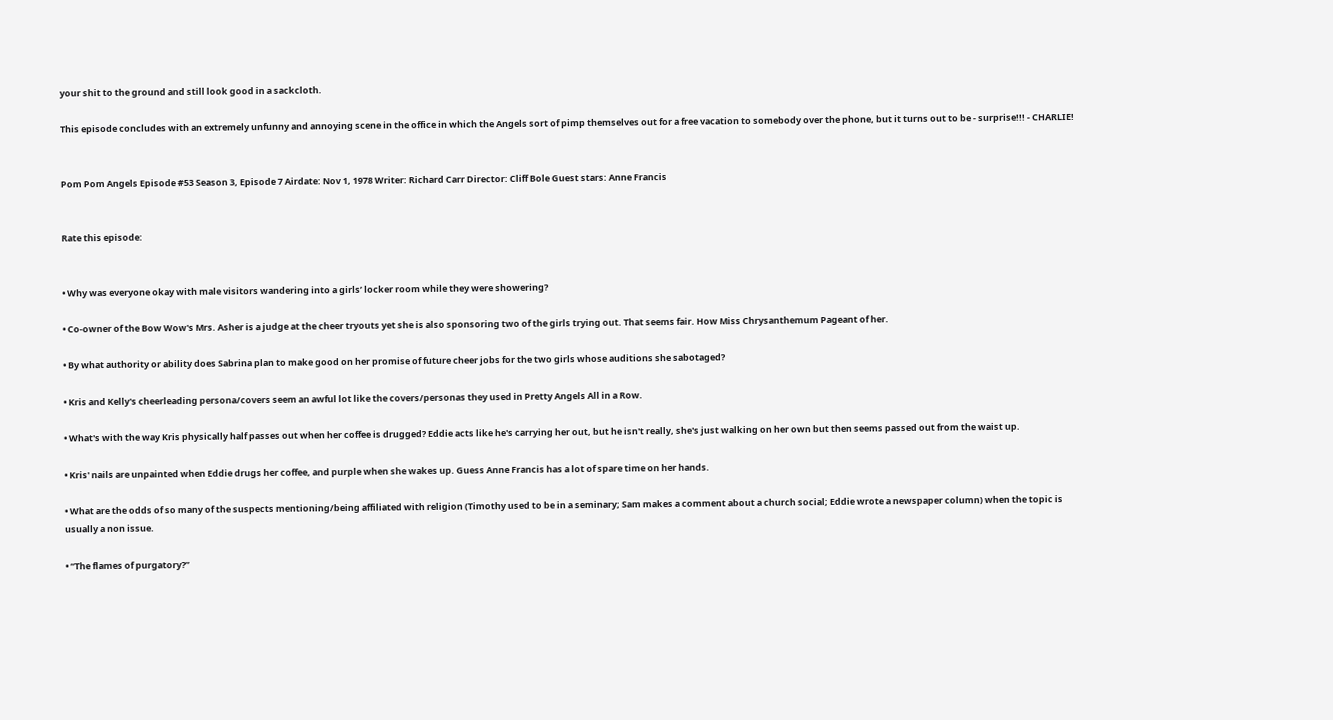your shit to the ground and still look good in a sackcloth.

This episode concludes with an extremely unfunny and annoying scene in the office in which the Angels sort of pimp themselves out for a free vacation to somebody over the phone, but it turns out to be - surprise!!! - CHARLIE!


Pom Pom Angels Episode #53 Season 3, Episode 7 Airdate: Nov 1, 1978 Writer: Richard Carr Director: Cliff Bole Guest stars: Anne Francis


Rate this episode:


• Why was everyone okay with male visitors wandering into a girls’ locker room while they were showering?

• Co-owner of the Bow Wow's Mrs. Asher is a judge at the cheer tryouts yet she is also sponsoring two of the girls trying out. That seems fair. How Miss Chrysanthemum Pageant of her.

• By what authority or ability does Sabrina plan to make good on her promise of future cheer jobs for the two girls whose auditions she sabotaged?

• Kris and Kelly's cheerleading persona/covers seem an awful lot like the covers/personas they used in Pretty Angels All in a Row.

• What's with the way Kris physically half passes out when her coffee is drugged? Eddie acts like he's carrying her out, but he isn't really, she's just walking on her own but then seems passed out from the waist up.

• Kris' nails are unpainted when Eddie drugs her coffee, and purple when she wakes up. Guess Anne Francis has a lot of spare time on her hands.

• What are the odds of so many of the suspects mentioning/being affiliated with religion (Timothy used to be in a seminary; Sam makes a comment about a church social; Eddie wrote a newspaper column) when the topic is usually a non issue.

• “The flames of purgatory?”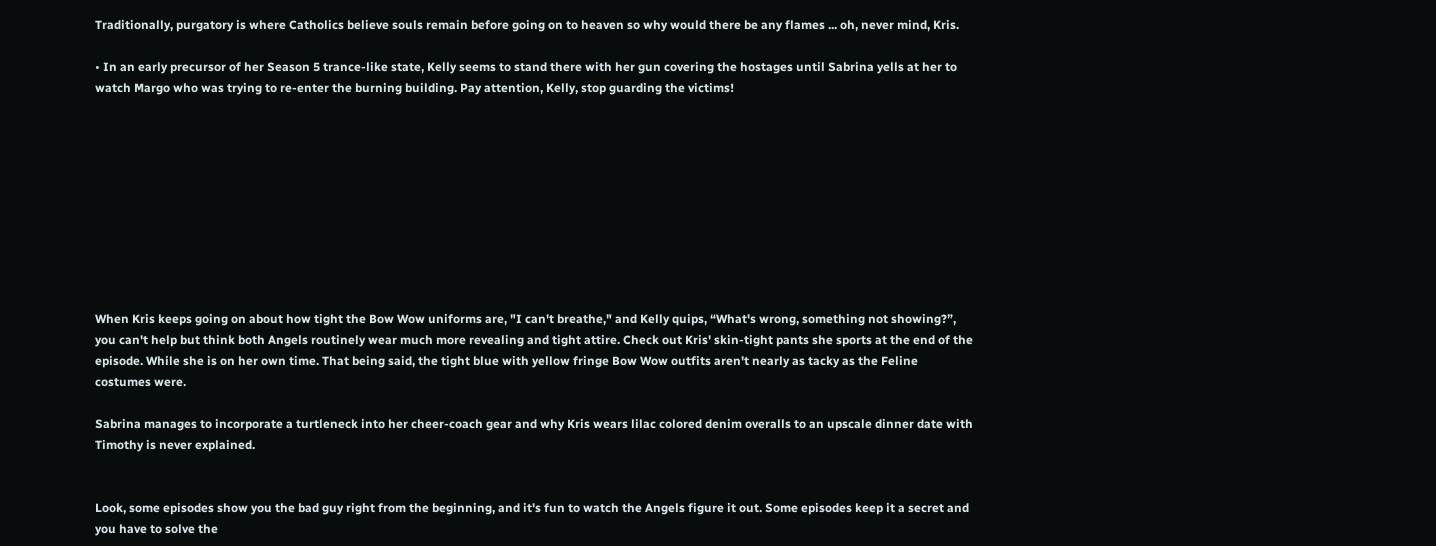Traditionally, purgatory is where Catholics believe souls remain before going on to heaven so why would there be any flames ... oh, never mind, Kris.

• In an early precursor of her Season 5 trance-like state, Kelly seems to stand there with her gun covering the hostages until Sabrina yells at her to watch Margo who was trying to re-enter the burning building. Pay attention, Kelly, stop guarding the victims!










When Kris keeps going on about how tight the Bow Wow uniforms are, "I can't breathe," and Kelly quips, “What's wrong, something not showing?”, you can't help but think both Angels routinely wear much more revealing and tight attire. Check out Kris' skin-tight pants she sports at the end of the episode. While she is on her own time. That being said, the tight blue with yellow fringe Bow Wow outfits aren't nearly as tacky as the Feline costumes were.

Sabrina manages to incorporate a turtleneck into her cheer-coach gear and why Kris wears lilac colored denim overalls to an upscale dinner date with Timothy is never explained.


Look, some episodes show you the bad guy right from the beginning, and it's fun to watch the Angels figure it out. Some episodes keep it a secret and you have to solve the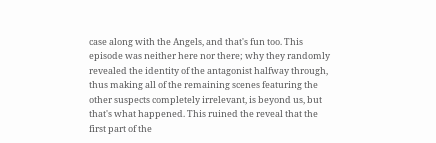case along with the Angels, and that's fun too. This episode was neither here nor there; why they randomly revealed the identity of the antagonist halfway through, thus making all of the remaining scenes featuring the other suspects completely irrelevant, is beyond us, but that's what happened. This ruined the reveal that the first part of the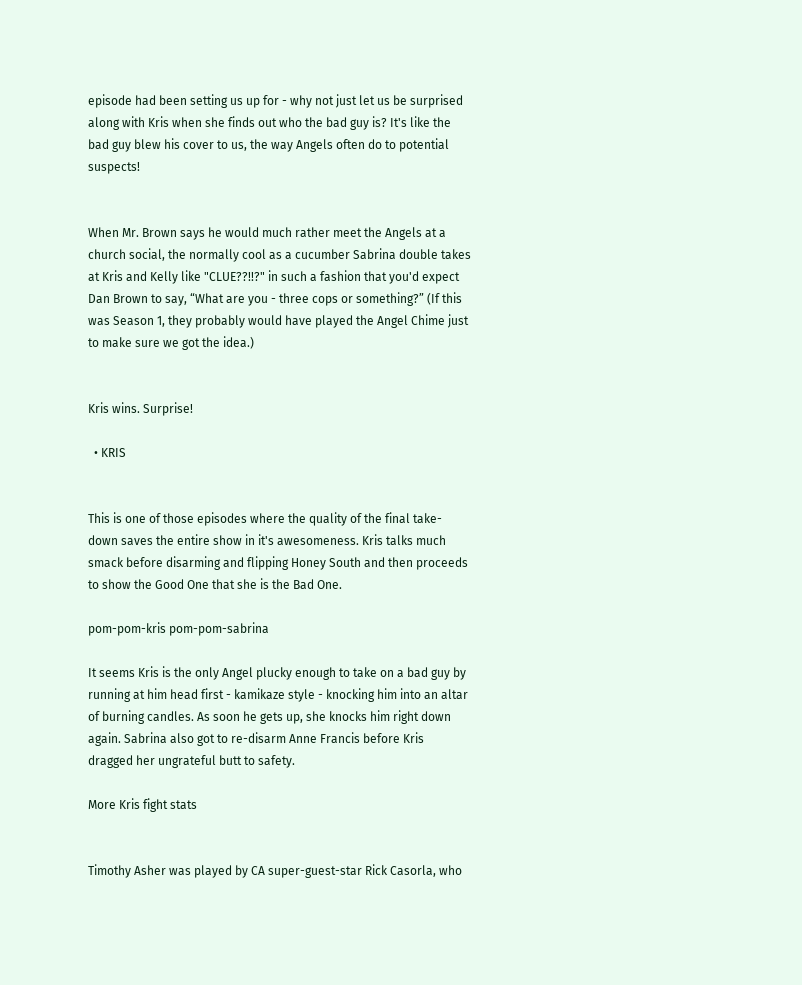episode had been setting us up for - why not just let us be surprised along with Kris when she finds out who the bad guy is? It's like the bad guy blew his cover to us, the way Angels often do to potential suspects!


When Mr. Brown says he would much rather meet the Angels at a church social, the normally cool as a cucumber Sabrina double takes at Kris and Kelly like "CLUE??!!?" in such a fashion that you'd expect Dan Brown to say, “What are you - three cops or something?” (If this was Season 1, they probably would have played the Angel Chime just to make sure we got the idea.)


Kris wins. Surprise!

  • KRIS


This is one of those episodes where the quality of the final take-down saves the entire show in it's awesomeness. Kris talks much smack before disarming and flipping Honey South and then proceeds to show the Good One that she is the Bad One.

pom-pom-kris pom-pom-sabrina

It seems Kris is the only Angel plucky enough to take on a bad guy by running at him head first - kamikaze style - knocking him into an altar of burning candles. As soon he gets up, she knocks him right down again. Sabrina also got to re-disarm Anne Francis before Kris dragged her ungrateful butt to safety.

More Kris fight stats


Timothy Asher was played by CA super-guest-star Rick Casorla, who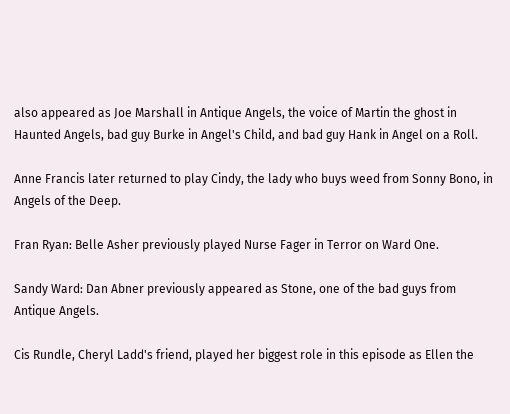also appeared as Joe Marshall in Antique Angels, the voice of Martin the ghost in Haunted Angels, bad guy Burke in Angel's Child, and bad guy Hank in Angel on a Roll.

Anne Francis later returned to play Cindy, the lady who buys weed from Sonny Bono, in Angels of the Deep.

Fran Ryan: Belle Asher previously played Nurse Fager in Terror on Ward One.

Sandy Ward: Dan Abner previously appeared as Stone, one of the bad guys from Antique Angels.

Cis Rundle, Cheryl Ladd's friend, played her biggest role in this episode as Ellen the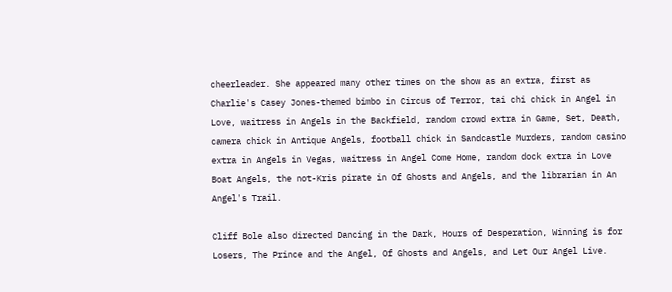cheerleader. She appeared many other times on the show as an extra, first as Charlie's Casey Jones-themed bimbo in Circus of Terror, tai chi chick in Angel in Love, waitress in Angels in the Backfield, random crowd extra in Game, Set, Death, camera chick in Antique Angels, football chick in Sandcastle Murders, random casino extra in Angels in Vegas, waitress in Angel Come Home, random dock extra in Love Boat Angels, the not-Kris pirate in Of Ghosts and Angels, and the librarian in An Angel's Trail.

Cliff Bole also directed Dancing in the Dark, Hours of Desperation, Winning is for Losers, The Prince and the Angel, Of Ghosts and Angels, and Let Our Angel Live.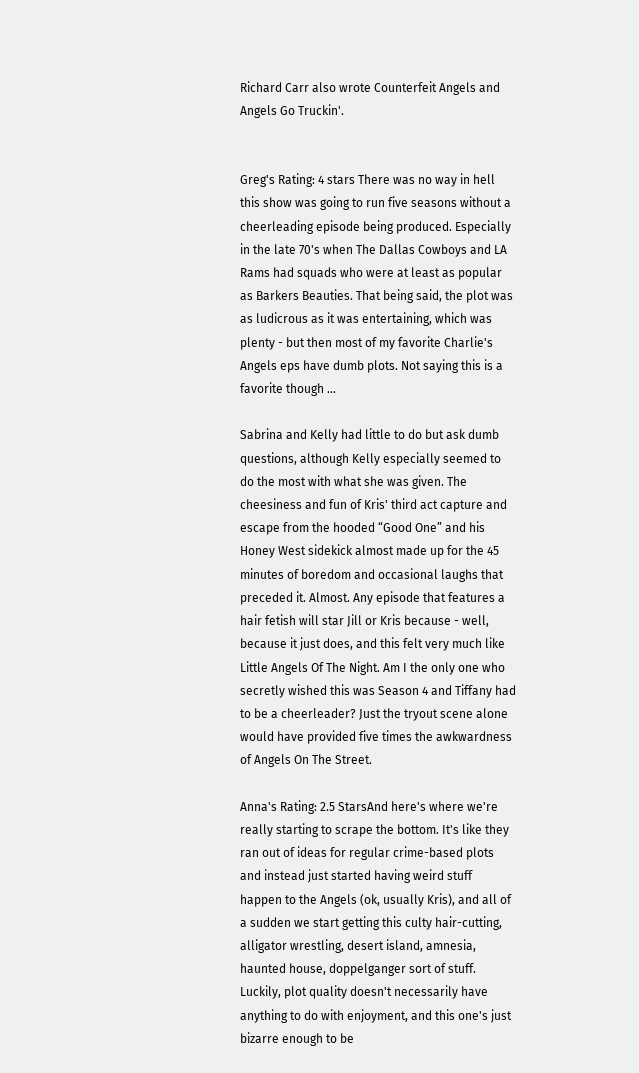Richard Carr also wrote Counterfeit Angels and Angels Go Truckin'.


Greg's Rating: 4 stars There was no way in hell this show was going to run five seasons without a cheerleading episode being produced. Especially in the late 70's when The Dallas Cowboys and LA Rams had squads who were at least as popular as Barkers Beauties. That being said, the plot was as ludicrous as it was entertaining, which was plenty - but then most of my favorite Charlie's Angels eps have dumb plots. Not saying this is a favorite though ...

Sabrina and Kelly had little to do but ask dumb questions, although Kelly especially seemed to do the most with what she was given. The cheesiness and fun of Kris' third act capture and escape from the hooded “Good One” and his Honey West sidekick almost made up for the 45 minutes of boredom and occasional laughs that preceded it. Almost. Any episode that features a hair fetish will star Jill or Kris because - well, because it just does, and this felt very much like Little Angels Of The Night. Am I the only one who secretly wished this was Season 4 and Tiffany had to be a cheerleader? Just the tryout scene alone would have provided five times the awkwardness of Angels On The Street.

Anna's Rating: 2.5 StarsAnd here's where we're really starting to scrape the bottom. It's like they ran out of ideas for regular crime-based plots and instead just started having weird stuff happen to the Angels (ok, usually Kris), and all of a sudden we start getting this culty hair-cutting, alligator wrestling, desert island, amnesia, haunted house, doppelganger sort of stuff. Luckily, plot quality doesn't necessarily have anything to do with enjoyment, and this one's just bizarre enough to be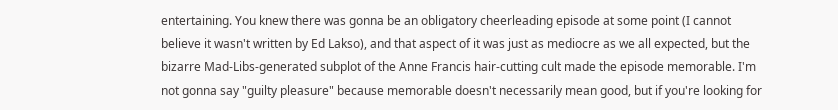entertaining. You knew there was gonna be an obligatory cheerleading episode at some point (I cannot believe it wasn't written by Ed Lakso), and that aspect of it was just as mediocre as we all expected, but the bizarre Mad-Libs-generated subplot of the Anne Francis hair-cutting cult made the episode memorable. I'm not gonna say "guilty pleasure" because memorable doesn't necessarily mean good, but if you're looking for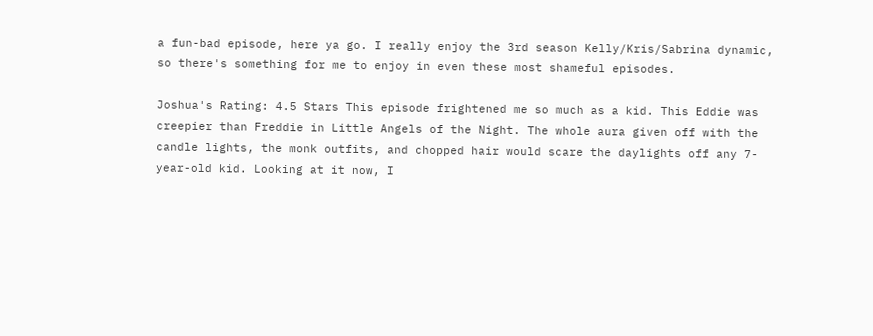a fun-bad episode, here ya go. I really enjoy the 3rd season Kelly/Kris/Sabrina dynamic, so there's something for me to enjoy in even these most shameful episodes.

Joshua's Rating: 4.5 Stars This episode frightened me so much as a kid. This Eddie was creepier than Freddie in Little Angels of the Night. The whole aura given off with the candle lights, the monk outfits, and chopped hair would scare the daylights off any 7-year-old kid. Looking at it now, I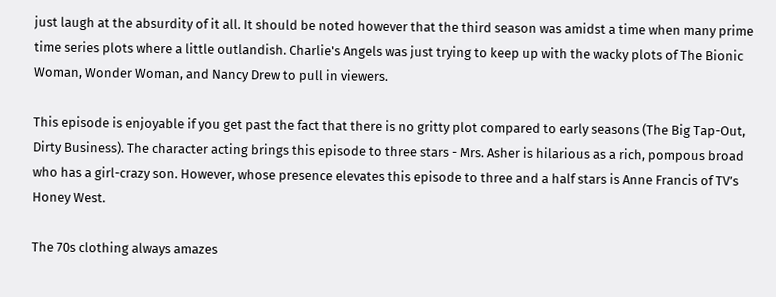just laugh at the absurdity of it all. It should be noted however that the third season was amidst a time when many prime time series plots where a little outlandish. Charlie's Angels was just trying to keep up with the wacky plots of The Bionic Woman, Wonder Woman, and Nancy Drew to pull in viewers.

This episode is enjoyable if you get past the fact that there is no gritty plot compared to early seasons (The Big Tap-Out, Dirty Business). The character acting brings this episode to three stars - Mrs. Asher is hilarious as a rich, pompous broad who has a girl-crazy son. However, whose presence elevates this episode to three and a half stars is Anne Francis of TV’s Honey West.

The 70s clothing always amazes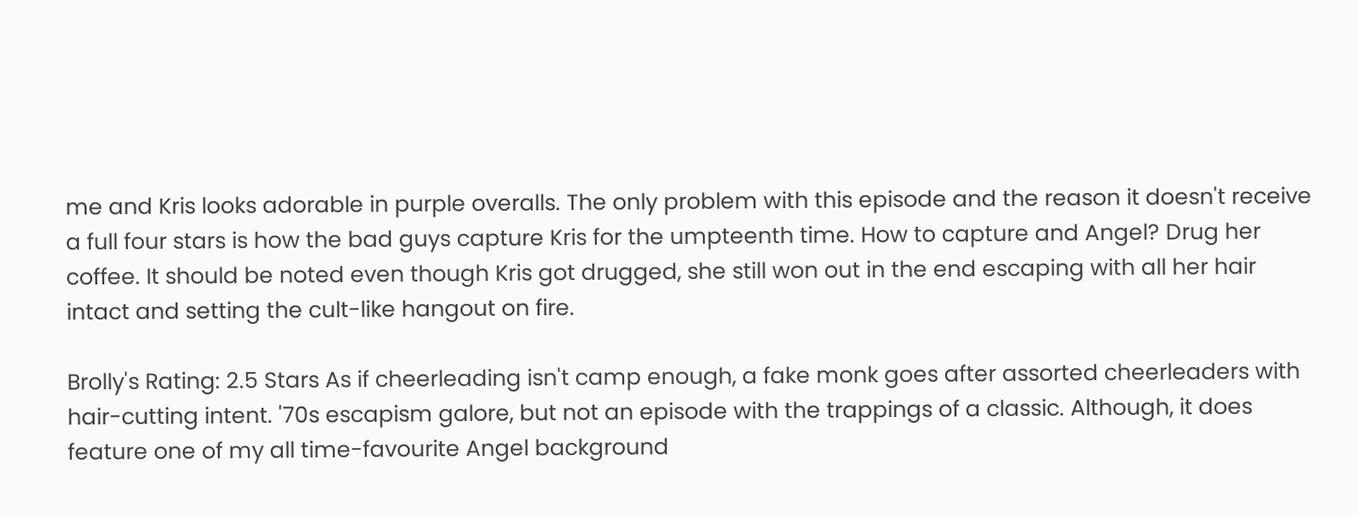me and Kris looks adorable in purple overalls. The only problem with this episode and the reason it doesn't receive a full four stars is how the bad guys capture Kris for the umpteenth time. How to capture and Angel? Drug her coffee. It should be noted even though Kris got drugged, she still won out in the end escaping with all her hair intact and setting the cult-like hangout on fire.

Brolly's Rating: 2.5 Stars As if cheerleading isn't camp enough, a fake monk goes after assorted cheerleaders with hair-cutting intent. '70s escapism galore, but not an episode with the trappings of a classic. Although, it does feature one of my all time-favourite Angel background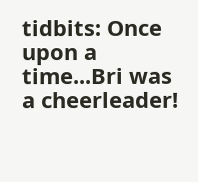tidbits: Once upon a time...Bri was a cheerleader!